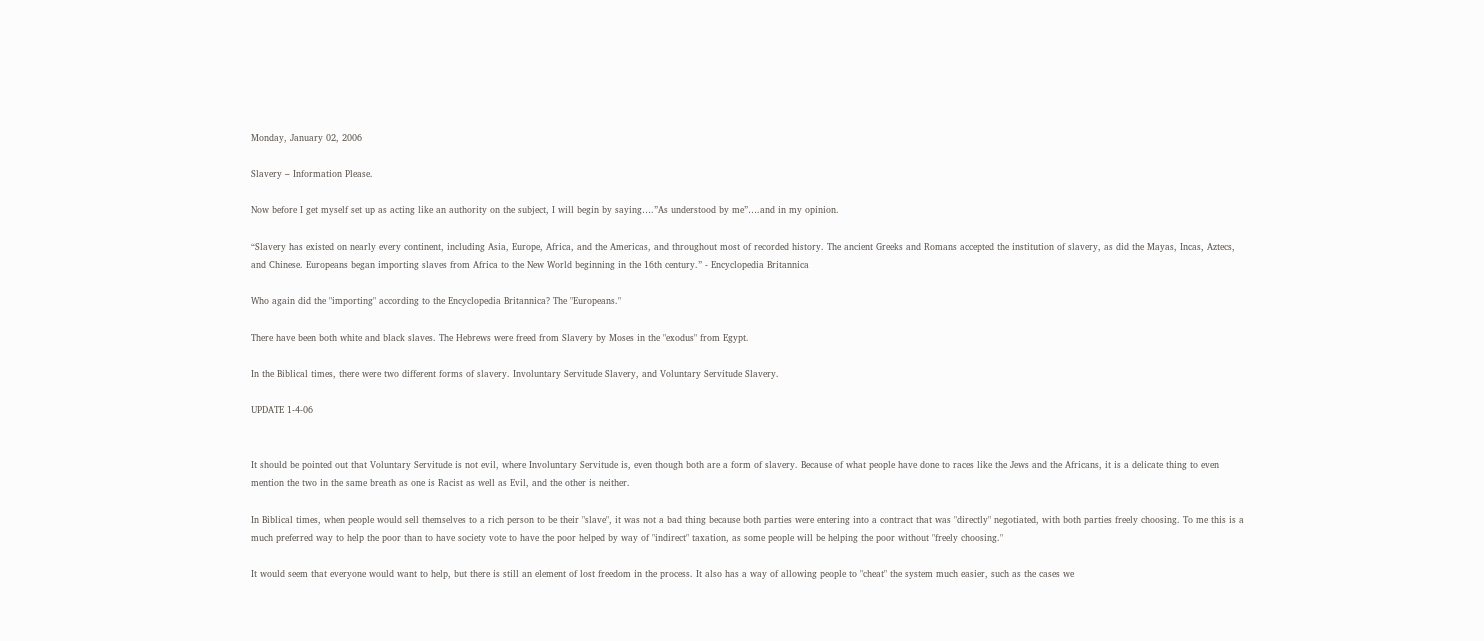Monday, January 02, 2006

Slavery – Information Please.

Now before I get myself set up as acting like an authority on the subject, I will begin by saying….”As understood by me”….and in my opinion.

“Slavery has existed on nearly every continent, including Asia, Europe, Africa, and the Americas, and throughout most of recorded history. The ancient Greeks and Romans accepted the institution of slavery, as did the Mayas, Incas, Aztecs, and Chinese. Europeans began importing slaves from Africa to the New World beginning in the 16th century.” - Encyclopedia Britannica

Who again did the "importing" according to the Encyclopedia Britannica? The "Europeans."

There have been both white and black slaves. The Hebrews were freed from Slavery by Moses in the "exodus" from Egypt.

In the Biblical times, there were two different forms of slavery. Involuntary Servitude Slavery, and Voluntary Servitude Slavery.

UPDATE 1-4-06


It should be pointed out that Voluntary Servitude is not evil, where Involuntary Servitude is, even though both are a form of slavery. Because of what people have done to races like the Jews and the Africans, it is a delicate thing to even mention the two in the same breath as one is Racist as well as Evil, and the other is neither.

In Biblical times, when people would sell themselves to a rich person to be their "slave", it was not a bad thing because both parties were entering into a contract that was "directly" negotiated, with both parties freely choosing. To me this is a much preferred way to help the poor than to have society vote to have the poor helped by way of "indirect" taxation, as some people will be helping the poor without "freely choosing."

It would seem that everyone would want to help, but there is still an element of lost freedom in the process. It also has a way of allowing people to "cheat" the system much easier, such as the cases we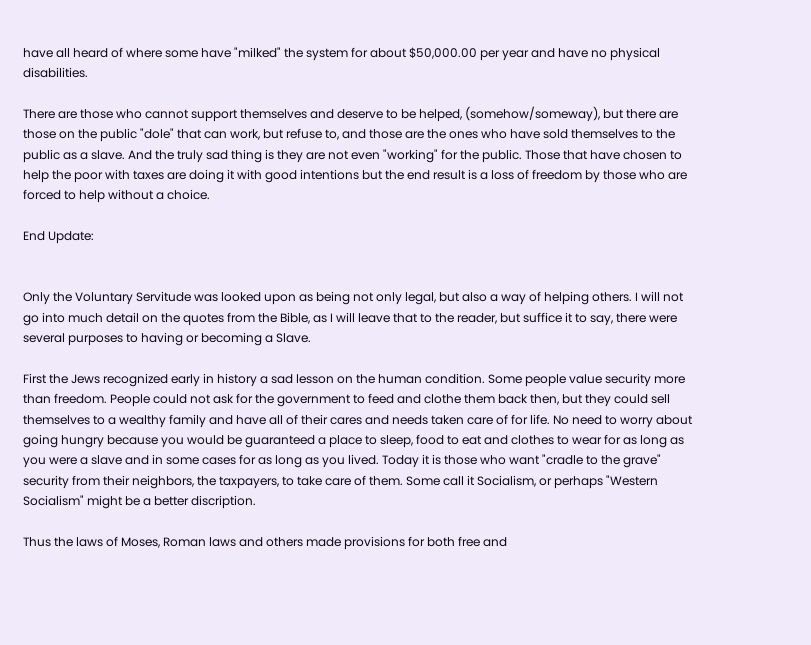have all heard of where some have "milked" the system for about $50,000.00 per year and have no physical disabilities.

There are those who cannot support themselves and deserve to be helped, (somehow/someway), but there are those on the public "dole" that can work, but refuse to, and those are the ones who have sold themselves to the public as a slave. And the truly sad thing is they are not even "working" for the public. Those that have chosen to help the poor with taxes are doing it with good intentions but the end result is a loss of freedom by those who are forced to help without a choice.

End Update:


Only the Voluntary Servitude was looked upon as being not only legal, but also a way of helping others. I will not go into much detail on the quotes from the Bible, as I will leave that to the reader, but suffice it to say, there were several purposes to having or becoming a Slave.

First the Jews recognized early in history a sad lesson on the human condition. Some people value security more than freedom. People could not ask for the government to feed and clothe them back then, but they could sell themselves to a wealthy family and have all of their cares and needs taken care of for life. No need to worry about going hungry because you would be guaranteed a place to sleep, food to eat and clothes to wear for as long as you were a slave and in some cases for as long as you lived. Today it is those who want "cradle to the grave" security from their neighbors, the taxpayers, to take care of them. Some call it Socialism, or perhaps "Western Socialism" might be a better discription.

Thus the laws of Moses, Roman laws and others made provisions for both free and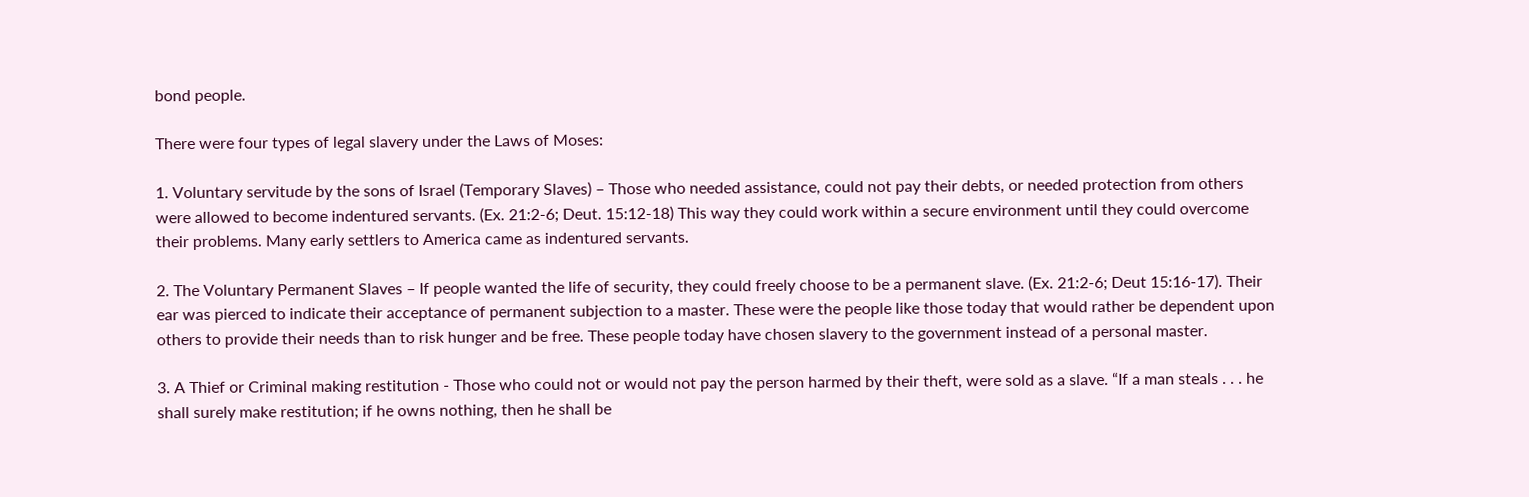bond people.

There were four types of legal slavery under the Laws of Moses:

1. Voluntary servitude by the sons of Israel (Temporary Slaves) – Those who needed assistance, could not pay their debts, or needed protection from others were allowed to become indentured servants. (Ex. 21:2-6; Deut. 15:12-18) This way they could work within a secure environment until they could overcome their problems. Many early settlers to America came as indentured servants.

2. The Voluntary Permanent Slaves – If people wanted the life of security, they could freely choose to be a permanent slave. (Ex. 21:2-6; Deut 15:16-17). Their ear was pierced to indicate their acceptance of permanent subjection to a master. These were the people like those today that would rather be dependent upon others to provide their needs than to risk hunger and be free. These people today have chosen slavery to the government instead of a personal master.

3. A Thief or Criminal making restitution - Those who could not or would not pay the person harmed by their theft, were sold as a slave. “If a man steals . . . he shall surely make restitution; if he owns nothing, then he shall be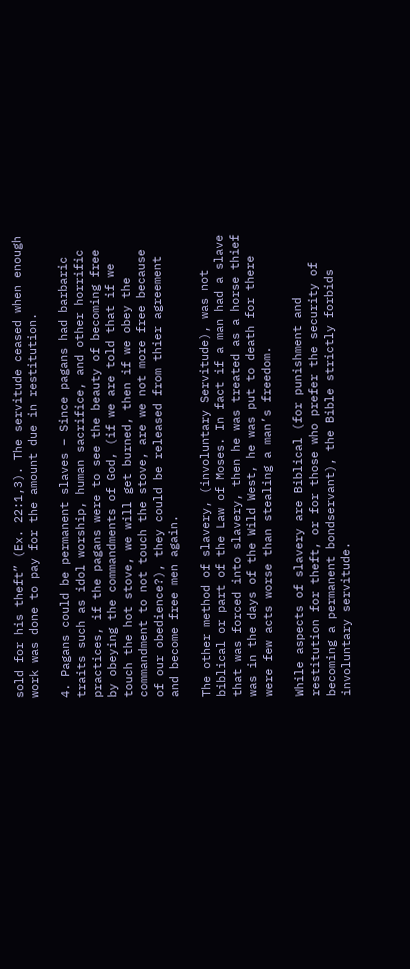sold for his theft” (Ex. 22:1,3). The servitude ceased when enough work was done to pay for the amount due in restitution.

4. Pagans could be permanent slaves – Since pagans had barbaric traits such as idol worship, human sacrifice, and other horrific practices, if the pagans were to see the beauty of becoming free by obeying the commandments of God, (if we are told that if we touch the hot stove, we will get burned, then if we obey the commandment to not touch the stove, are we not more free because of our obedience?), they could be released from thier agreement and become free men again.

The other method of slavery, (involuntary Servitude), was not biblical or part of the Law of Moses. In fact if a man had a slave that was forced into slavery, then he was treated as a horse thief was in the days of the Wild West, he was put to death for there were few acts worse than stealing a man’s freedom.

While aspects of slavery are Biblical (for punishment and restitution for theft, or for those who prefer the security of becoming a permanent bondservant), the Bible strictly forbids involuntary servitude.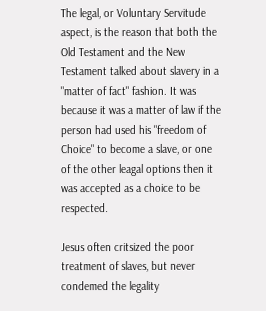The legal, or Voluntary Servitude aspect, is the reason that both the Old Testament and the New Testament talked about slavery in a "matter of fact" fashion. It was because it was a matter of law if the person had used his "freedom of Choice" to become a slave, or one of the other leagal options then it was accepted as a choice to be respected.

Jesus often critsized the poor treatment of slaves, but never condemed the legality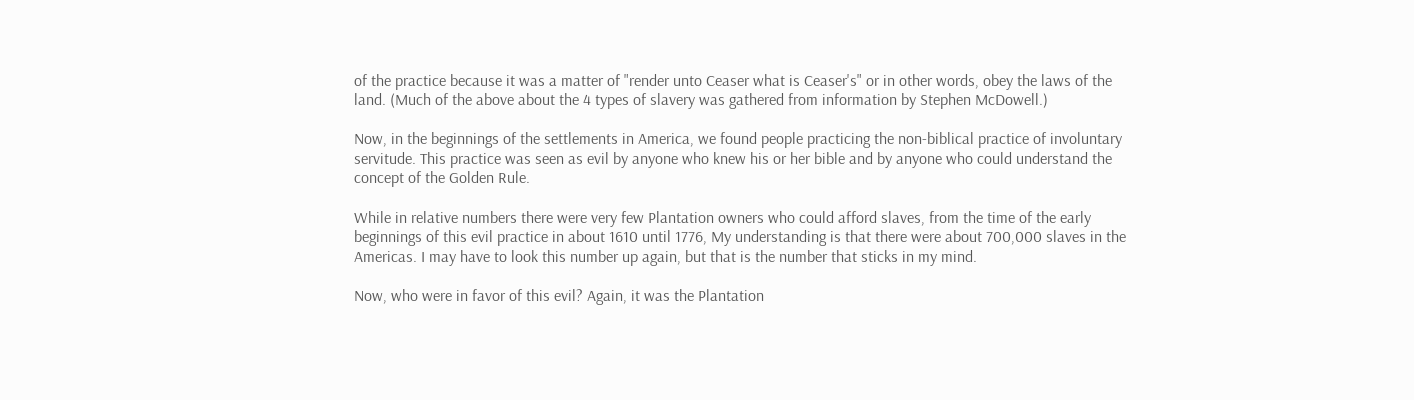of the practice because it was a matter of "render unto Ceaser what is Ceaser's" or in other words, obey the laws of the land. (Much of the above about the 4 types of slavery was gathered from information by Stephen McDowell.)

Now, in the beginnings of the settlements in America, we found people practicing the non-biblical practice of involuntary servitude. This practice was seen as evil by anyone who knew his or her bible and by anyone who could understand the concept of the Golden Rule.

While in relative numbers there were very few Plantation owners who could afford slaves, from the time of the early beginnings of this evil practice in about 1610 until 1776, My understanding is that there were about 700,000 slaves in the Americas. I may have to look this number up again, but that is the number that sticks in my mind.

Now, who were in favor of this evil? Again, it was the Plantation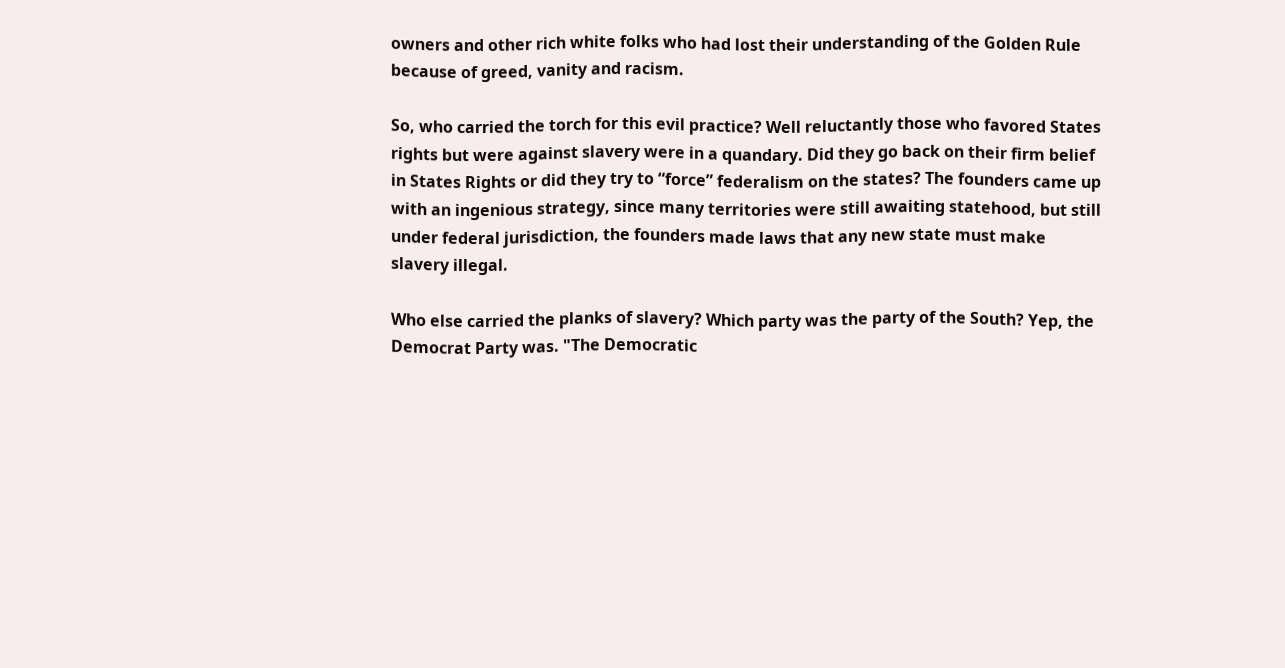owners and other rich white folks who had lost their understanding of the Golden Rule because of greed, vanity and racism.

So, who carried the torch for this evil practice? Well reluctantly those who favored States rights but were against slavery were in a quandary. Did they go back on their firm belief in States Rights or did they try to “force” federalism on the states? The founders came up with an ingenious strategy, since many territories were still awaiting statehood, but still under federal jurisdiction, the founders made laws that any new state must make slavery illegal.

Who else carried the planks of slavery? Which party was the party of the South? Yep, the Democrat Party was. "The Democratic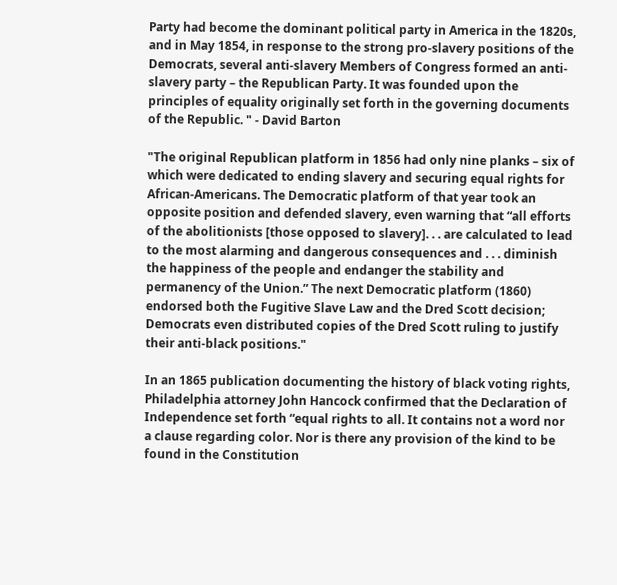Party had become the dominant political party in America in the 1820s, and in May 1854, in response to the strong pro-slavery positions of the Democrats, several anti-slavery Members of Congress formed an anti-slavery party – the Republican Party. It was founded upon the principles of equality originally set forth in the governing documents of the Republic. " - David Barton

"The original Republican platform in 1856 had only nine planks – six of which were dedicated to ending slavery and securing equal rights for African-Americans. The Democratic platform of that year took an opposite position and defended slavery, even warning that “all efforts of the abolitionists [those opposed to slavery]. . . are calculated to lead to the most alarming and dangerous consequences and . . . diminish the happiness of the people and endanger the stability and permanency of the Union.” The next Democratic platform (1860) endorsed both the Fugitive Slave Law and the Dred Scott decision; Democrats even distributed copies of the Dred Scott ruling to justify their anti-black positions."

In an 1865 publication documenting the history of black voting rights, Philadelphia attorney John Hancock confirmed that the Declaration of Independence set forth “equal rights to all. It contains not a word nor a clause regarding color. Nor is there any provision of the kind to be found in the Constitution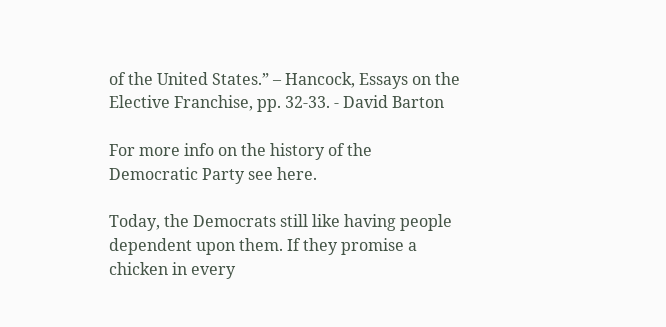of the United States.” – Hancock, Essays on the Elective Franchise, pp. 32-33. - David Barton

For more info on the history of the Democratic Party see here.

Today, the Democrats still like having people dependent upon them. If they promise a chicken in every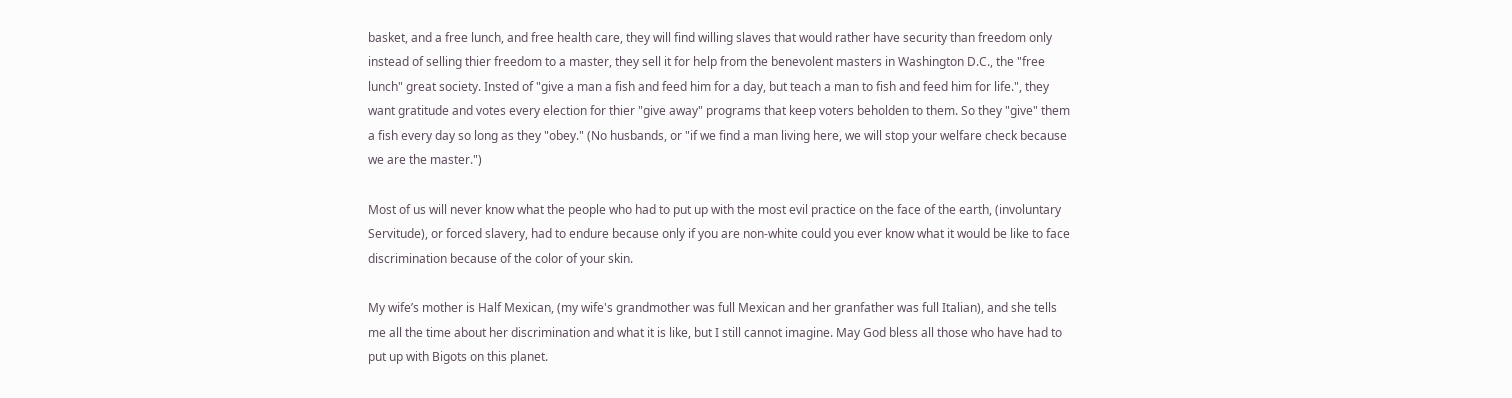basket, and a free lunch, and free health care, they will find willing slaves that would rather have security than freedom only instead of selling thier freedom to a master, they sell it for help from the benevolent masters in Washington D.C., the "free lunch" great society. Insted of "give a man a fish and feed him for a day, but teach a man to fish and feed him for life.", they want gratitude and votes every election for thier "give away" programs that keep voters beholden to them. So they "give" them a fish every day so long as they "obey." (No husbands, or "if we find a man living here, we will stop your welfare check because we are the master.")

Most of us will never know what the people who had to put up with the most evil practice on the face of the earth, (involuntary Servitude), or forced slavery, had to endure because only if you are non-white could you ever know what it would be like to face discrimination because of the color of your skin.

My wife’s mother is Half Mexican, (my wife's grandmother was full Mexican and her granfather was full Italian), and she tells me all the time about her discrimination and what it is like, but I still cannot imagine. May God bless all those who have had to put up with Bigots on this planet.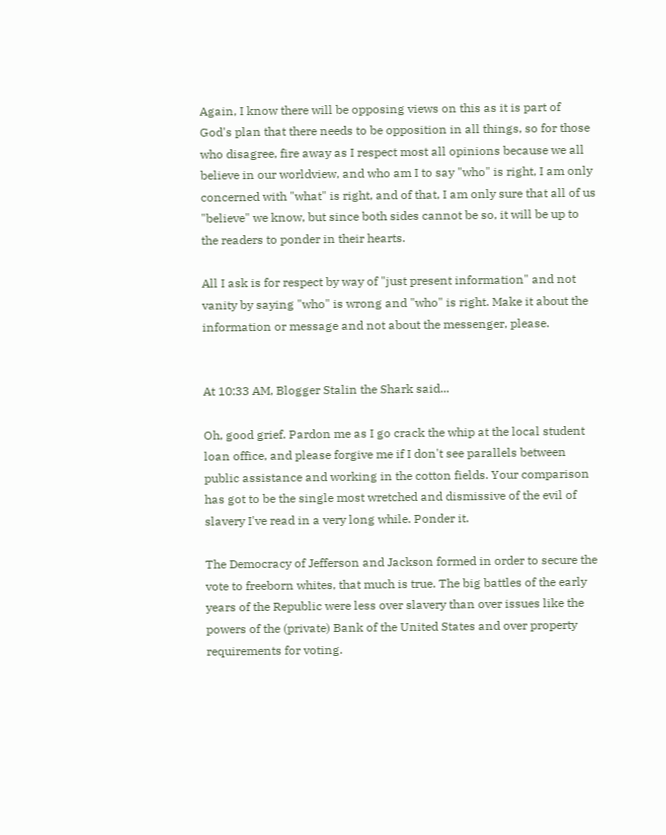Again, I know there will be opposing views on this as it is part of God's plan that there needs to be opposition in all things, so for those who disagree, fire away as I respect most all opinions because we all believe in our worldview, and who am I to say "who" is right, I am only concerned with "what" is right, and of that, I am only sure that all of us "believe" we know, but since both sides cannot be so, it will be up to the readers to ponder in their hearts.

All I ask is for respect by way of "just present information" and not vanity by saying "who" is wrong and "who" is right. Make it about the information or message and not about the messenger, please.


At 10:33 AM, Blogger Stalin the Shark said...

Oh, good grief. Pardon me as I go crack the whip at the local student loan office, and please forgive me if I don't see parallels between public assistance and working in the cotton fields. Your comparison has got to be the single most wretched and dismissive of the evil of slavery I've read in a very long while. Ponder it.

The Democracy of Jefferson and Jackson formed in order to secure the vote to freeborn whites, that much is true. The big battles of the early years of the Republic were less over slavery than over issues like the powers of the (private) Bank of the United States and over property requirements for voting.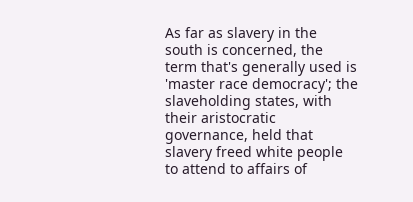As far as slavery in the south is concerned, the term that's generally used is 'master race democracy'; the slaveholding states, with their aristocratic governance, held that slavery freed white people to attend to affairs of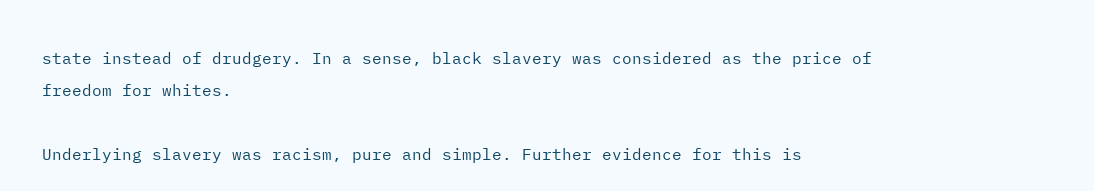state instead of drudgery. In a sense, black slavery was considered as the price of freedom for whites.

Underlying slavery was racism, pure and simple. Further evidence for this is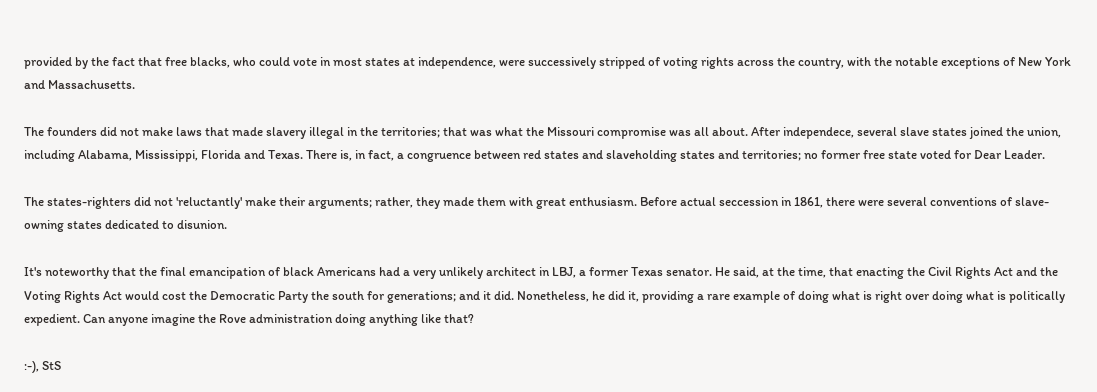provided by the fact that free blacks, who could vote in most states at independence, were successively stripped of voting rights across the country, with the notable exceptions of New York and Massachusetts.

The founders did not make laws that made slavery illegal in the territories; that was what the Missouri compromise was all about. After independece, several slave states joined the union, including Alabama, Mississippi, Florida and Texas. There is, in fact, a congruence between red states and slaveholding states and territories; no former free state voted for Dear Leader.

The states-righters did not 'reluctantly' make their arguments; rather, they made them with great enthusiasm. Before actual seccession in 1861, there were several conventions of slave-owning states dedicated to disunion.

It's noteworthy that the final emancipation of black Americans had a very unlikely architect in LBJ, a former Texas senator. He said, at the time, that enacting the Civil Rights Act and the Voting Rights Act would cost the Democratic Party the south for generations; and it did. Nonetheless, he did it, providing a rare example of doing what is right over doing what is politically expedient. Can anyone imagine the Rove administration doing anything like that?

:-), StS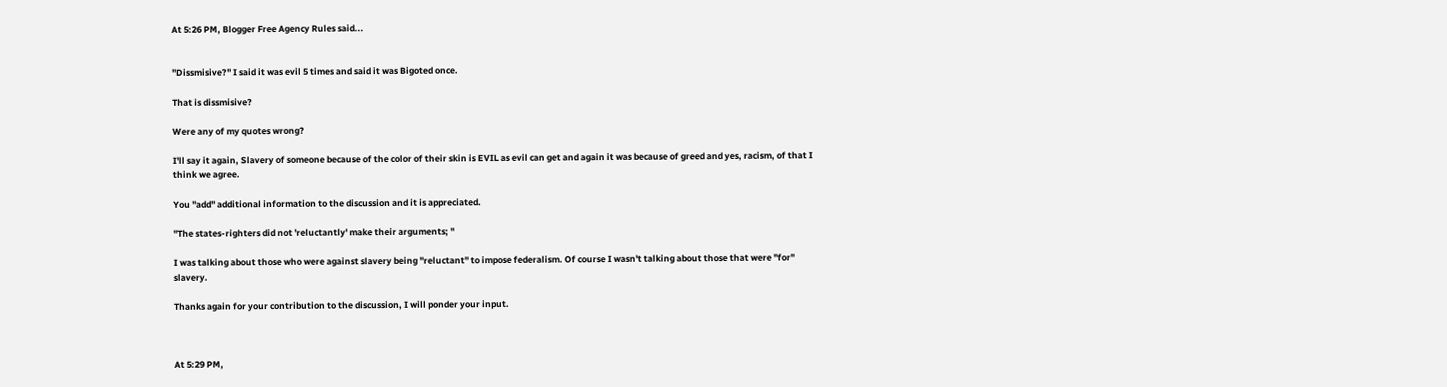At 5:26 PM, Blogger Free Agency Rules said...


"Dissmisive?" I said it was evil 5 times and said it was Bigoted once.

That is dissmisive?

Were any of my quotes wrong?

I'll say it again, Slavery of someone because of the color of their skin is EVIL as evil can get and again it was because of greed and yes, racism, of that I think we agree.

You "add" additional information to the discussion and it is appreciated.

"The states-righters did not 'reluctantly' make their arguments; "

I was talking about those who were against slavery being "reluctant" to impose federalism. Of course I wasn't talking about those that were "for" slavery.

Thanks again for your contribution to the discussion, I will ponder your input.



At 5:29 PM,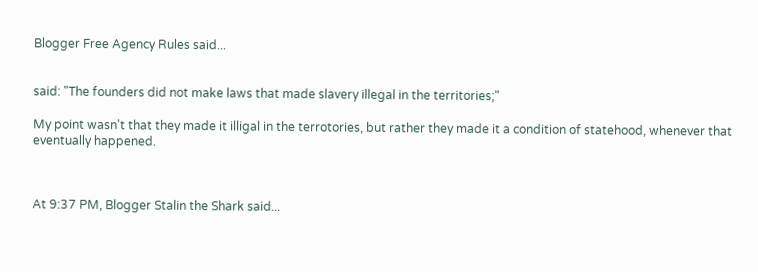Blogger Free Agency Rules said...


said: "The founders did not make laws that made slavery illegal in the territories;"

My point wasn't that they made it illigal in the terrotories, but rather they made it a condition of statehood, whenever that eventually happened.



At 9:37 PM, Blogger Stalin the Shark said...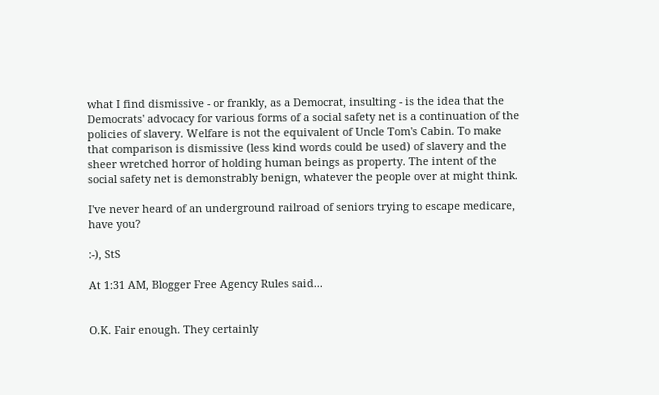what I find dismissive - or frankly, as a Democrat, insulting - is the idea that the Democrats' advocacy for various forms of a social safety net is a continuation of the policies of slavery. Welfare is not the equivalent of Uncle Tom's Cabin. To make that comparison is dismissive (less kind words could be used) of slavery and the sheer wretched horror of holding human beings as property. The intent of the social safety net is demonstrably benign, whatever the people over at might think.

I've never heard of an underground railroad of seniors trying to escape medicare, have you?

:-), StS

At 1:31 AM, Blogger Free Agency Rules said...


O.K. Fair enough. They certainly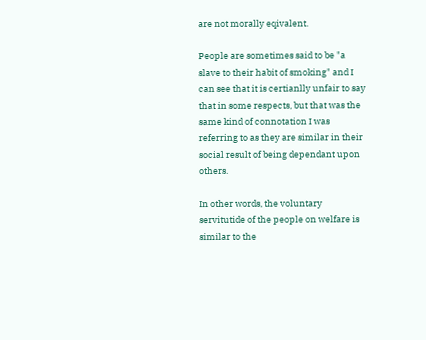are not morally eqivalent.

People are sometimes said to be "a slave to their habit of smoking" and I can see that it is certianlly unfair to say that in some respects, but that was the same kind of connotation I was referring to as they are similar in their social result of being dependant upon others.

In other words, the voluntary servitutide of the people on welfare is similar to the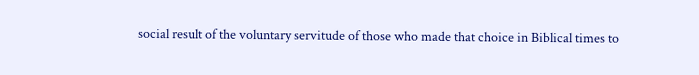social result of the voluntary servitude of those who made that choice in Biblical times to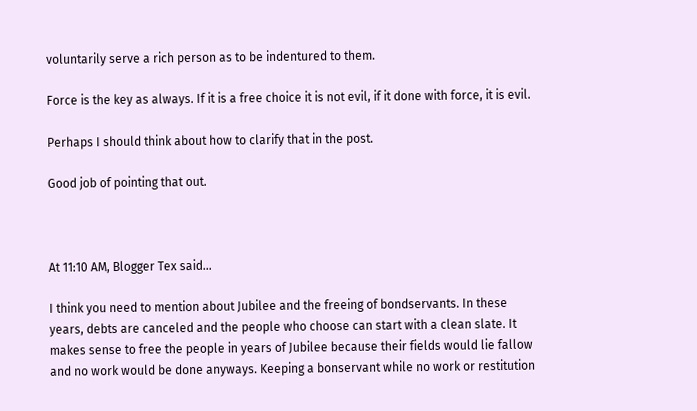voluntarily serve a rich person as to be indentured to them.

Force is the key as always. If it is a free choice it is not evil, if it done with force, it is evil.

Perhaps I should think about how to clarify that in the post.

Good job of pointing that out.



At 11:10 AM, Blogger Tex said...

I think you need to mention about Jubilee and the freeing of bondservants. In these years, debts are canceled and the people who choose can start with a clean slate. It makes sense to free the people in years of Jubilee because their fields would lie fallow and no work would be done anyways. Keeping a bonservant while no work or restitution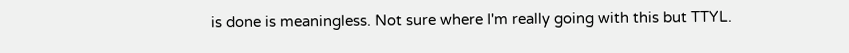is done is meaningless. Not sure where I'm really going with this but TTYL.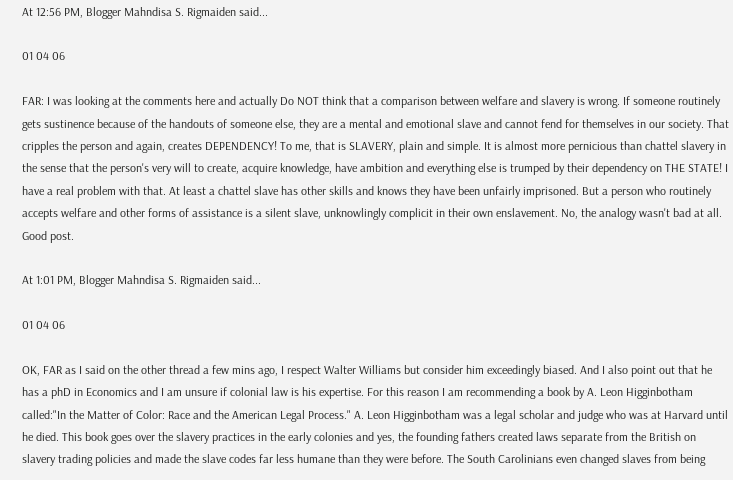At 12:56 PM, Blogger Mahndisa S. Rigmaiden said...

01 04 06

FAR: I was looking at the comments here and actually Do NOT think that a comparison between welfare and slavery is wrong. If someone routinely gets sustinence because of the handouts of someone else, they are a mental and emotional slave and cannot fend for themselves in our society. That cripples the person and again, creates DEPENDENCY! To me, that is SLAVERY, plain and simple. It is almost more pernicious than chattel slavery in the sense that the person's very will to create, acquire knowledge, have ambition and everything else is trumped by their dependency on THE STATE! I have a real problem with that. At least a chattel slave has other skills and knows they have been unfairly imprisoned. But a person who routinely accepts welfare and other forms of assistance is a silent slave, unknowlingly complicit in their own enslavement. No, the analogy wasn't bad at all. Good post.

At 1:01 PM, Blogger Mahndisa S. Rigmaiden said...

01 04 06

OK, FAR as I said on the other thread a few mins ago, I respect Walter Williams but consider him exceedingly biased. And I also point out that he has a phD in Economics and I am unsure if colonial law is his expertise. For this reason I am recommending a book by A. Leon Higginbotham called:"In the Matter of Color: Race and the American Legal Process." A. Leon Higginbotham was a legal scholar and judge who was at Harvard until he died. This book goes over the slavery practices in the early colonies and yes, the founding fathers created laws separate from the British on slavery trading policies and made the slave codes far less humane than they were before. The South Carolinians even changed slaves from being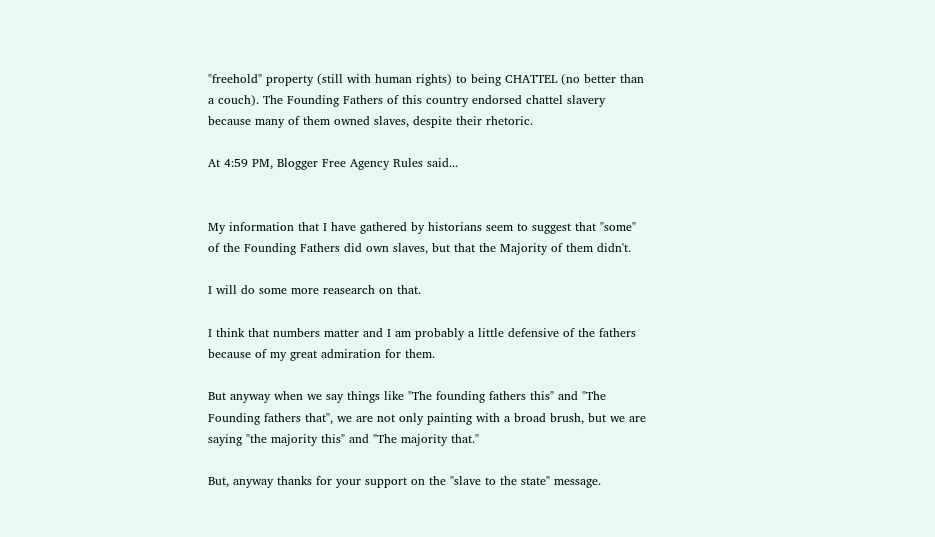"freehold" property (still with human rights) to being CHATTEL (no better than a couch). The Founding Fathers of this country endorsed chattel slavery because many of them owned slaves, despite their rhetoric.

At 4:59 PM, Blogger Free Agency Rules said...


My information that I have gathered by historians seem to suggest that "some" of the Founding Fathers did own slaves, but that the Majority of them didn't.

I will do some more reasearch on that.

I think that numbers matter and I am probably a little defensive of the fathers because of my great admiration for them.

But anyway when we say things like "The founding fathers this" and "The Founding fathers that", we are not only painting with a broad brush, but we are saying "the majority this" and "The majority that."

But, anyway thanks for your support on the "slave to the state" message.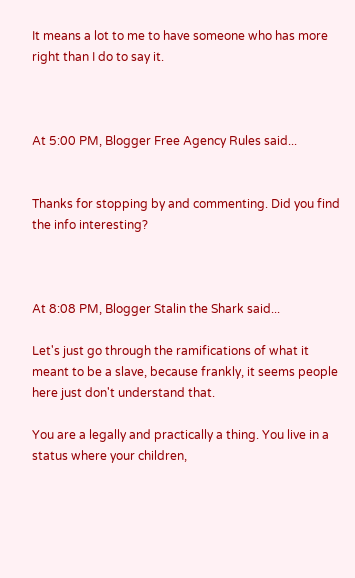It means a lot to me to have someone who has more right than I do to say it.



At 5:00 PM, Blogger Free Agency Rules said...


Thanks for stopping by and commenting. Did you find the info interesting?



At 8:08 PM, Blogger Stalin the Shark said...

Let's just go through the ramifications of what it meant to be a slave, because frankly, it seems people here just don't understand that.

You are a legally and practically a thing. You live in a status where your children,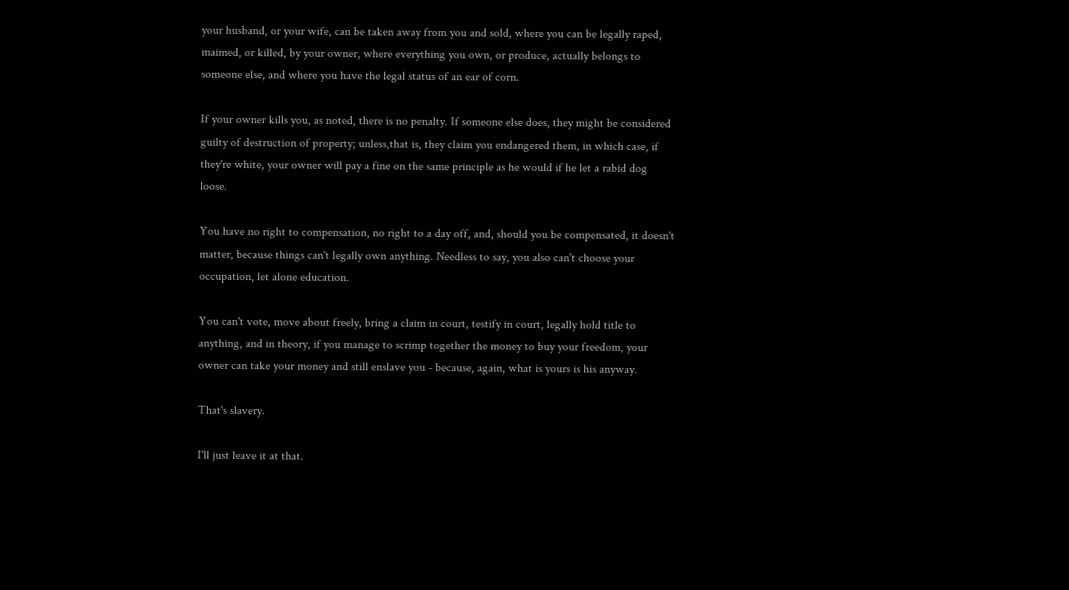your husband, or your wife, can be taken away from you and sold, where you can be legally raped, maimed, or killed, by your owner, where everything you own, or produce, actually belongs to someone else, and where you have the legal status of an ear of corn.

If your owner kills you, as noted, there is no penalty. If someone else does, they might be considered guilty of destruction of property; unless,that is, they claim you endangered them, in which case, if they're white, your owner will pay a fine on the same principle as he would if he let a rabid dog loose.

You have no right to compensation, no right to a day off, and, should you be compensated, it doesn't matter, because things can't legally own anything. Needless to say, you also can't choose your occupation, let alone education.

You can't vote, move about freely, bring a claim in court, testify in court, legally hold title to anything, and in theory, if you manage to scrimp together the money to buy your freedom, your owner can take your money and still enslave you - because, again, what is yours is his anyway.

That's slavery.

I'll just leave it at that.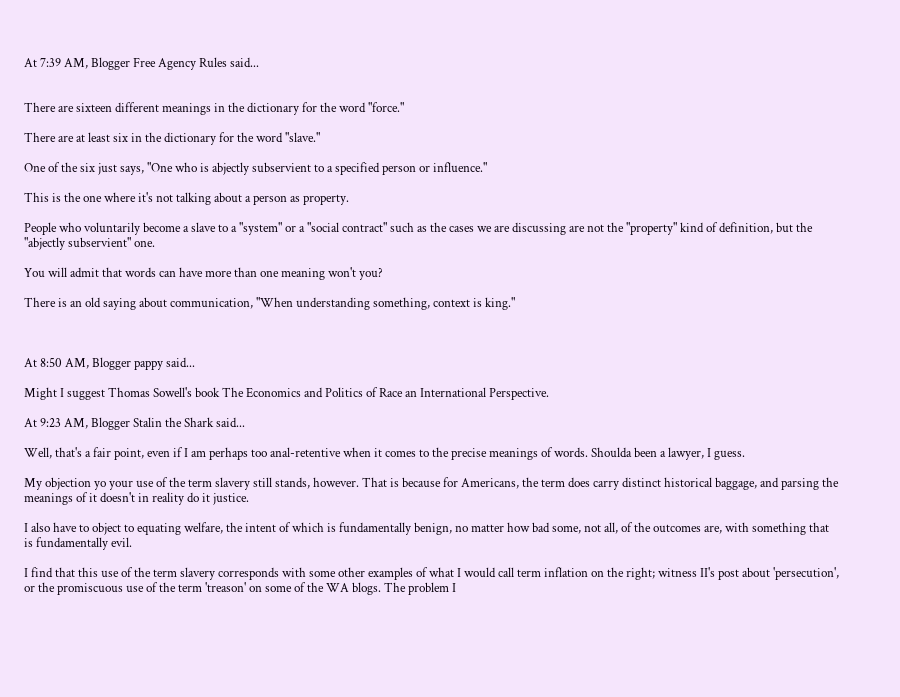At 7:39 AM, Blogger Free Agency Rules said...


There are sixteen different meanings in the dictionary for the word "force."

There are at least six in the dictionary for the word "slave."

One of the six just says, "One who is abjectly subservient to a specified person or influence."

This is the one where it's not talking about a person as property.

People who voluntarily become a slave to a "system" or a "social contract" such as the cases we are discussing are not the "property" kind of definition, but the "abjectly subservient" one.

You will admit that words can have more than one meaning won't you?

There is an old saying about communication, "When understanding something, context is king."



At 8:50 AM, Blogger pappy said...

Might I suggest Thomas Sowell's book The Economics and Politics of Race an International Perspective.

At 9:23 AM, Blogger Stalin the Shark said...

Well, that's a fair point, even if I am perhaps too anal-retentive when it comes to the precise meanings of words. Shoulda been a lawyer, I guess.

My objection yo your use of the term slavery still stands, however. That is because for Americans, the term does carry distinct historical baggage, and parsing the meanings of it doesn't in reality do it justice.

I also have to object to equating welfare, the intent of which is fundamentally benign, no matter how bad some, not all, of the outcomes are, with something that is fundamentally evil.

I find that this use of the term slavery corresponds with some other examples of what I would call term inflation on the right; witness II's post about 'persecution', or the promiscuous use of the term 'treason' on some of the WA blogs. The problem I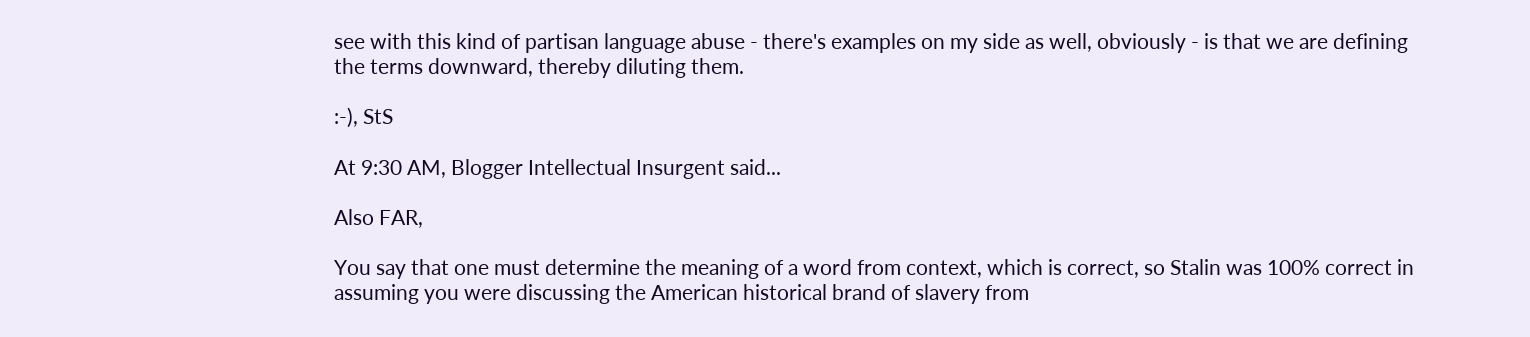see with this kind of partisan language abuse - there's examples on my side as well, obviously - is that we are defining the terms downward, thereby diluting them.

:-), StS

At 9:30 AM, Blogger Intellectual Insurgent said...

Also FAR,

You say that one must determine the meaning of a word from context, which is correct, so Stalin was 100% correct in assuming you were discussing the American historical brand of slavery from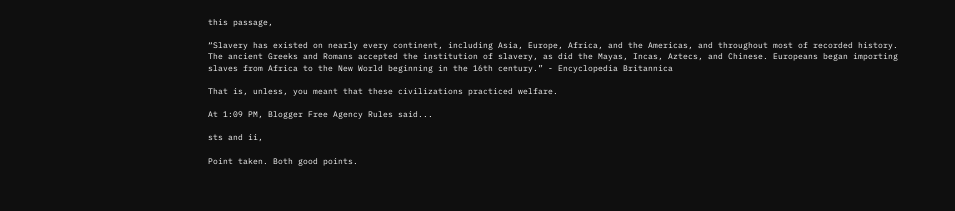this passage,

“Slavery has existed on nearly every continent, including Asia, Europe, Africa, and the Americas, and throughout most of recorded history. The ancient Greeks and Romans accepted the institution of slavery, as did the Mayas, Incas, Aztecs, and Chinese. Europeans began importing slaves from Africa to the New World beginning in the 16th century.” - Encyclopedia Britannica

That is, unless, you meant that these civilizations practiced welfare.

At 1:09 PM, Blogger Free Agency Rules said...

sts and ii,

Point taken. Both good points.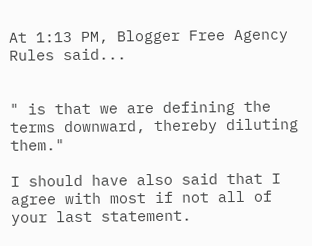At 1:13 PM, Blogger Free Agency Rules said...


" is that we are defining the terms downward, thereby diluting them."

I should have also said that I agree with most if not all of your last statement.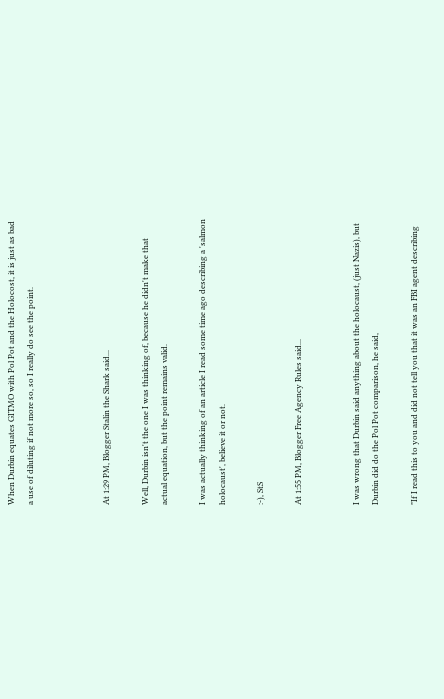When Durbin equates GITMO with Pol Pot and the Holocost, it is just as bad a use of diluting if not more so, so I really do see the point.



At 1:29 PM, Blogger Stalin the Shark said...

Well, Durbin isn't the one I was thinking of, because he didn't make that actual equation, but the point remains valid.

I was actually thinking of an article I read some time ago describing a 'salmon holocaust', believe it or not.

:-), StS

At 1:55 PM, Blogger Free Agency Rules said...


I was wrong that Durbin said anything about the holocaust, (just Nazis), but Durbin did do the Pol Pot comparison, he said,

"If I read this to you and did not tell you that it was an FBI agent describing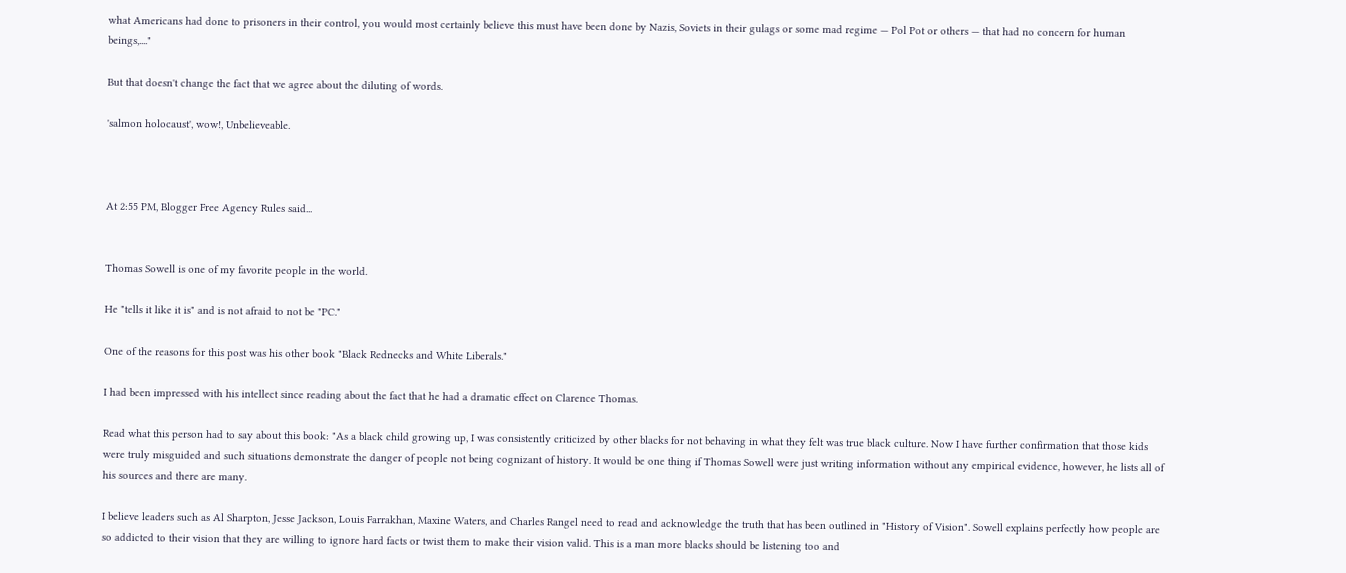what Americans had done to prisoners in their control, you would most certainly believe this must have been done by Nazis, Soviets in their gulags or some mad regime — Pol Pot or others — that had no concern for human beings,...."

But that doesn't change the fact that we agree about the diluting of words.

'salmon holocaust', wow!, Unbelieveable.



At 2:55 PM, Blogger Free Agency Rules said...


Thomas Sowell is one of my favorite people in the world.

He "tells it like it is" and is not afraid to not be "PC."

One of the reasons for this post was his other book "Black Rednecks and White Liberals."

I had been impressed with his intellect since reading about the fact that he had a dramatic effect on Clarence Thomas.

Read what this person had to say about this book: "As a black child growing up, I was consistently criticized by other blacks for not behaving in what they felt was true black culture. Now I have further confirmation that those kids were truly misguided and such situations demonstrate the danger of people not being cognizant of history. It would be one thing if Thomas Sowell were just writing information without any empirical evidence, however, he lists all of his sources and there are many.

I believe leaders such as Al Sharpton, Jesse Jackson, Louis Farrakhan, Maxine Waters, and Charles Rangel need to read and acknowledge the truth that has been outlined in "History of Vision". Sowell explains perfectly how people are so addicted to their vision that they are willing to ignore hard facts or twist them to make their vision valid. This is a man more blacks should be listening too and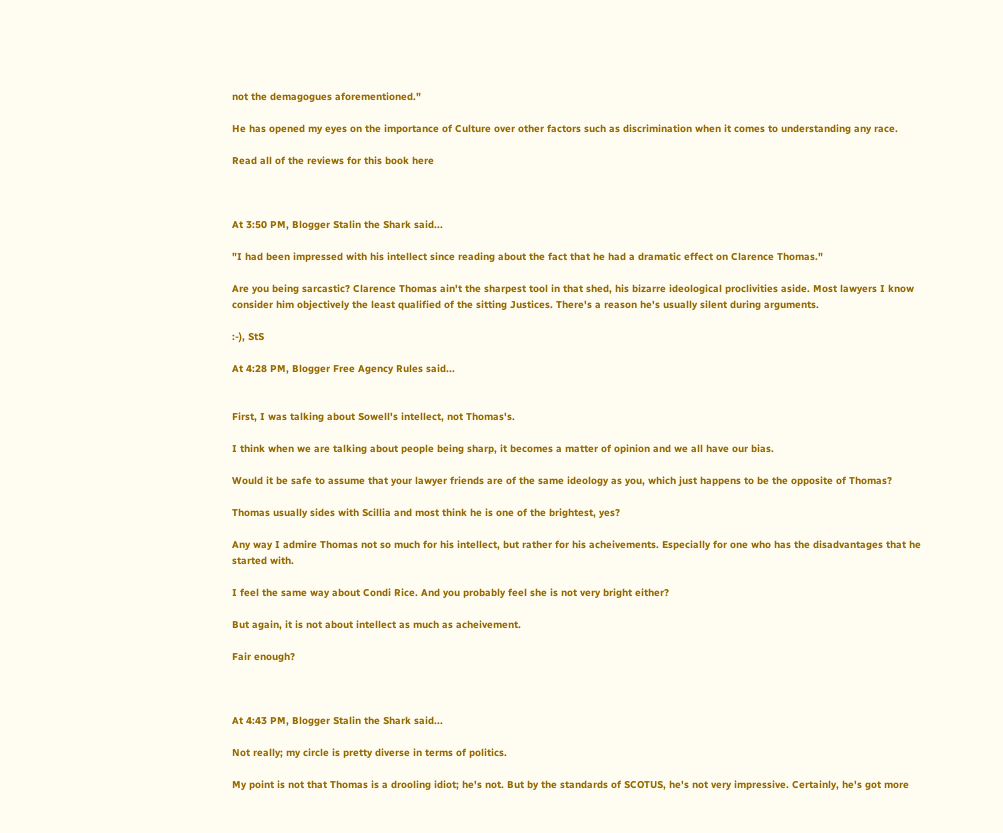not the demagogues aforementioned."

He has opened my eyes on the importance of Culture over other factors such as discrimination when it comes to understanding any race.

Read all of the reviews for this book here



At 3:50 PM, Blogger Stalin the Shark said...

"I had been impressed with his intellect since reading about the fact that he had a dramatic effect on Clarence Thomas."

Are you being sarcastic? Clarence Thomas ain't the sharpest tool in that shed, his bizarre ideological proclivities aside. Most lawyers I know consider him objectively the least qualified of the sitting Justices. There's a reason he's usually silent during arguments.

:-), StS

At 4:28 PM, Blogger Free Agency Rules said...


First, I was talking about Sowell's intellect, not Thomas's.

I think when we are talking about people being sharp, it becomes a matter of opinion and we all have our bias.

Would it be safe to assume that your lawyer friends are of the same ideology as you, which just happens to be the opposite of Thomas?

Thomas usually sides with Scillia and most think he is one of the brightest, yes?

Any way I admire Thomas not so much for his intellect, but rather for his acheivements. Especially for one who has the disadvantages that he started with.

I feel the same way about Condi Rice. And you probably feel she is not very bright either?

But again, it is not about intellect as much as acheivement.

Fair enough?



At 4:43 PM, Blogger Stalin the Shark said...

Not really; my circle is pretty diverse in terms of politics.

My point is not that Thomas is a drooling idiot; he's not. But by the standards of SCOTUS, he's not very impressive. Certainly, he's got more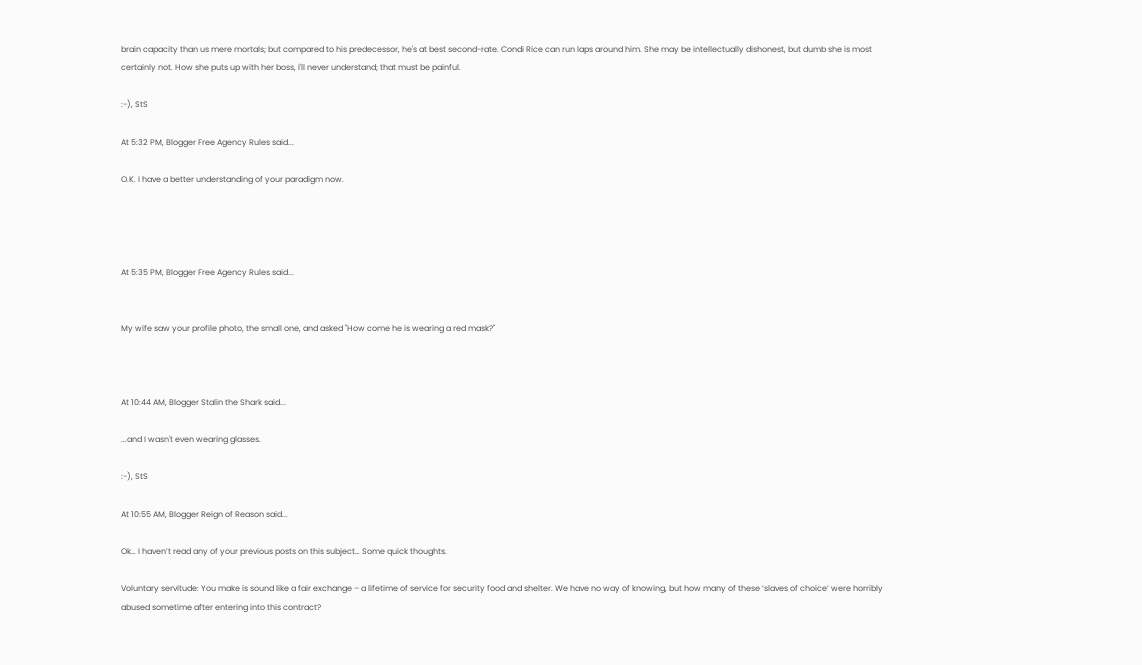brain capacity than us mere mortals; but compared to his predecessor, he's at best second-rate. Condi Rice can run laps around him. She may be intellectually dishonest, but dumb she is most certainly not. How she puts up with her boss, I'll never understand; that must be painful.

:-), StS

At 5:32 PM, Blogger Free Agency Rules said...

O.K. I have a better understanding of your paradigm now.




At 5:35 PM, Blogger Free Agency Rules said...


My wife saw your profile photo, the small one, and asked "How come he is wearing a red mask?"



At 10:44 AM, Blogger Stalin the Shark said...

...and I wasn't even wearing glasses.

:-), StS

At 10:55 AM, Blogger Reign of Reason said...

Ok… I haven’t read any of your previous posts on this subject… Some quick thoughts.

Voluntary servitude: You make is sound like a fair exchange – a lifetime of service for security food and shelter. We have no way of knowing, but how many of these ‘slaves of choice’ were horribly abused sometime after entering into this contract?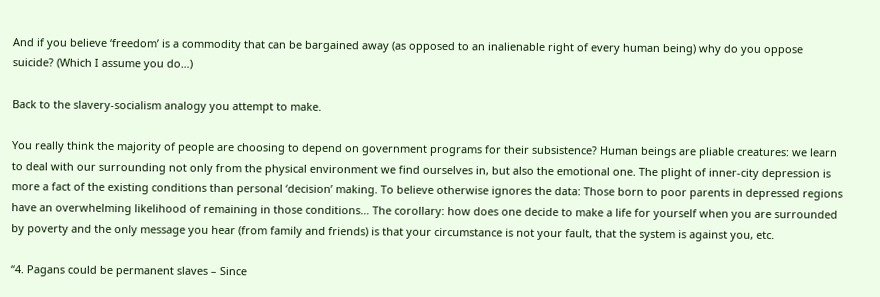And if you believe ‘freedom’ is a commodity that can be bargained away (as opposed to an inalienable right of every human being) why do you oppose suicide? (Which I assume you do…)

Back to the slavery-socialism analogy you attempt to make.

You really think the majority of people are choosing to depend on government programs for their subsistence? Human beings are pliable creatures: we learn to deal with our surrounding not only from the physical environment we find ourselves in, but also the emotional one. The plight of inner-city depression is more a fact of the existing conditions than personal ‘decision’ making. To believe otherwise ignores the data: Those born to poor parents in depressed regions have an overwhelming likelihood of remaining in those conditions… The corollary: how does one decide to make a life for yourself when you are surrounded by poverty and the only message you hear (from family and friends) is that your circumstance is not your fault, that the system is against you, etc.

“4. Pagans could be permanent slaves – Since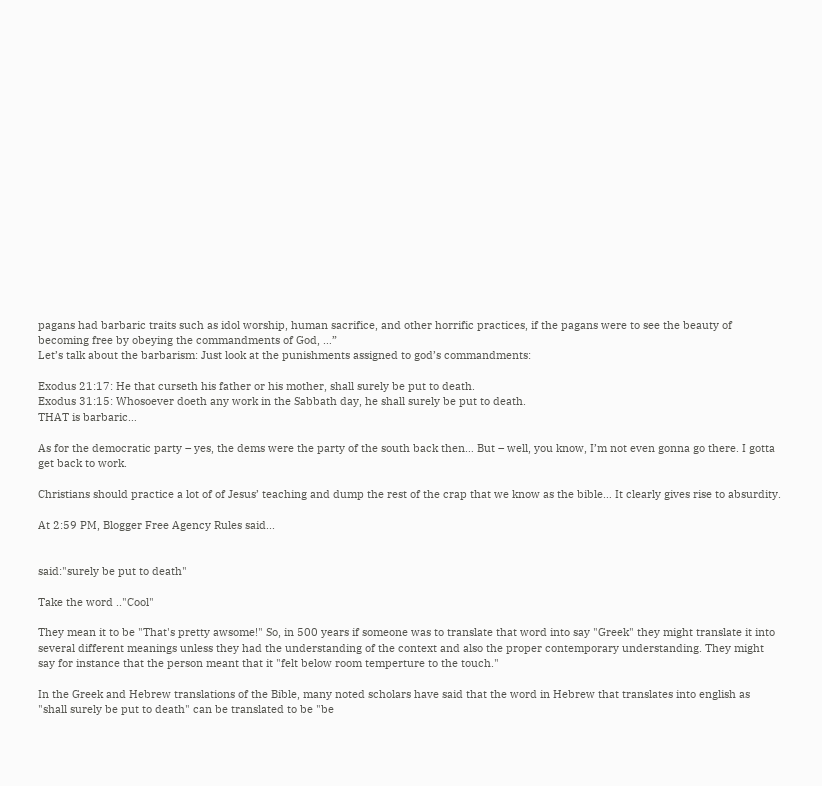pagans had barbaric traits such as idol worship, human sacrifice, and other horrific practices, if the pagans were to see the beauty of becoming free by obeying the commandments of God, …”
Let’s talk about the barbarism: Just look at the punishments assigned to god’s commandments:

Exodus 21:17: He that curseth his father or his mother, shall surely be put to death.
Exodus 31:15: Whosoever doeth any work in the Sabbath day, he shall surely be put to death.
THAT is barbaric…

As for the democratic party – yes, the dems were the party of the south back then… But – well, you know, I’m not even gonna go there. I gotta get back to work.

Christians should practice a lot of of Jesus’ teaching and dump the rest of the crap that we know as the bible… It clearly gives rise to absurdity.

At 2:59 PM, Blogger Free Agency Rules said...


said:"surely be put to death"

Take the word .."Cool"

They mean it to be "That's pretty awsome!" So, in 500 years if someone was to translate that word into say "Greek" they might translate it into several different meanings unless they had the understanding of the context and also the proper contemporary understanding. They might say for instance that the person meant that it "felt below room temperture to the touch."

In the Greek and Hebrew translations of the Bible, many noted scholars have said that the word in Hebrew that translates into english as "shall surely be put to death" can be translated to be "be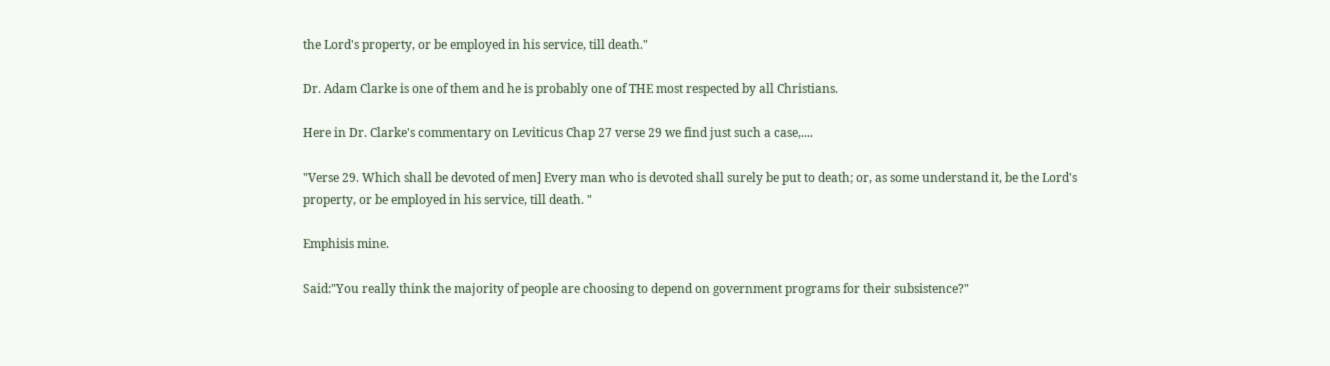the Lord's property, or be employed in his service, till death."

Dr. Adam Clarke is one of them and he is probably one of THE most respected by all Christians.

Here in Dr. Clarke's commentary on Leviticus Chap 27 verse 29 we find just such a case,....

"Verse 29. Which shall be devoted of men] Every man who is devoted shall surely be put to death; or, as some understand it, be the Lord's property, or be employed in his service, till death. "

Emphisis mine.

Said:"You really think the majority of people are choosing to depend on government programs for their subsistence?"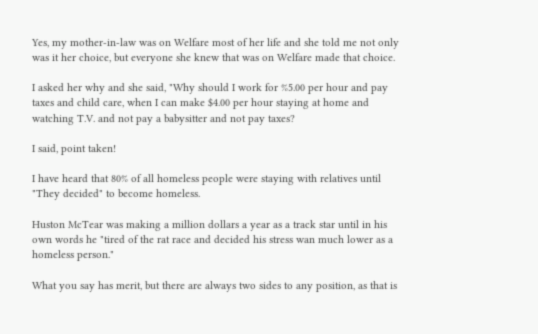Yes, my mother-in-law was on Welfare most of her life and she told me not only was it her choice, but everyone she knew that was on Welfare made that choice.

I asked her why and she said, "Why should I work for %5.00 per hour and pay taxes and child care, when I can make $4.00 per hour staying at home and watching T.V. and not pay a babysitter and not pay taxes?

I said, point taken!

I have heard that 80% of all homeless people were staying with relatives until "They decided" to become homeless.

Huston McTear was making a million dollars a year as a track star until in his own words he "tired of the rat race and decided his stress wan much lower as a homeless person."

What you say has merit, but there are always two sides to any position, as that is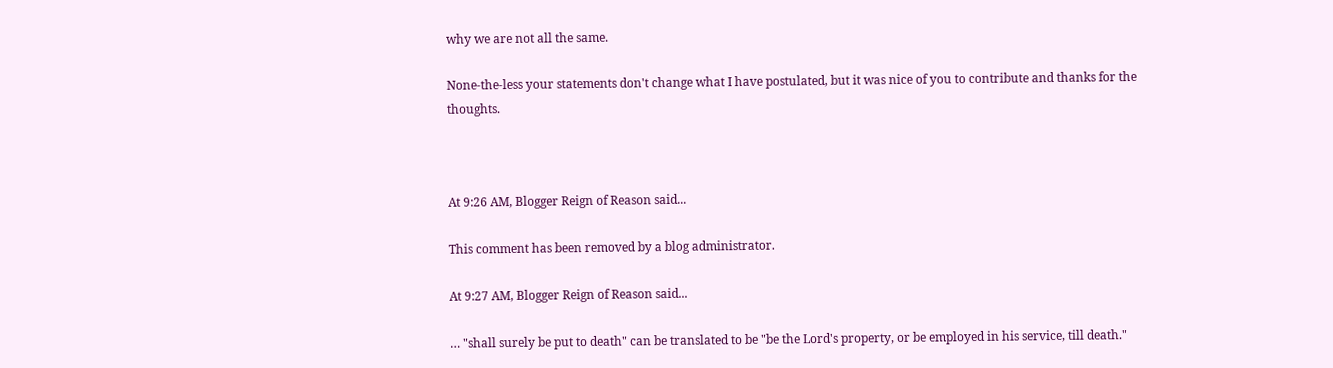why we are not all the same.

None-the-less your statements don't change what I have postulated, but it was nice of you to contribute and thanks for the thoughts.



At 9:26 AM, Blogger Reign of Reason said...

This comment has been removed by a blog administrator.

At 9:27 AM, Blogger Reign of Reason said...

… "shall surely be put to death" can be translated to be "be the Lord's property, or be employed in his service, till death."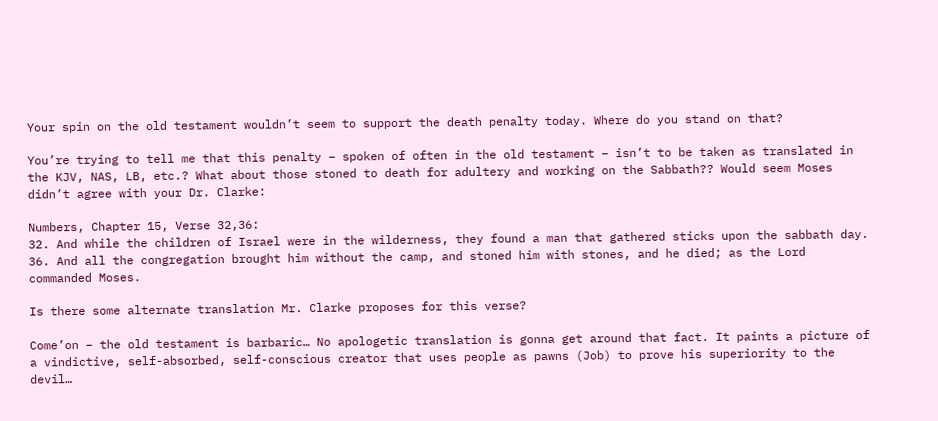Your spin on the old testament wouldn’t seem to support the death penalty today. Where do you stand on that?

You’re trying to tell me that this penalty – spoken of often in the old testament – isn’t to be taken as translated in the KJV, NAS, LB, etc.? What about those stoned to death for adultery and working on the Sabbath?? Would seem Moses didn’t agree with your Dr. Clarke:

Numbers, Chapter 15, Verse 32,36:
32. And while the children of Israel were in the wilderness, they found a man that gathered sticks upon the sabbath day.
36. And all the congregation brought him without the camp, and stoned him with stones, and he died; as the Lord commanded Moses.

Is there some alternate translation Mr. Clarke proposes for this verse?

Come’on – the old testament is barbaric… No apologetic translation is gonna get around that fact. It paints a picture of a vindictive, self-absorbed, self-conscious creator that uses people as pawns (Job) to prove his superiority to the devil…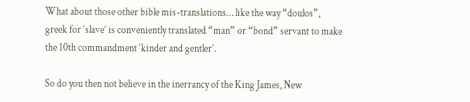What about those other bible mis-translations… like the way “doulos”, greek for ‘slave’ is conveniently translated “man” or “bond” servant to make the 10th commandment ‘kinder and gentler’.

So do you then not believe in the inerrancy of the King James, New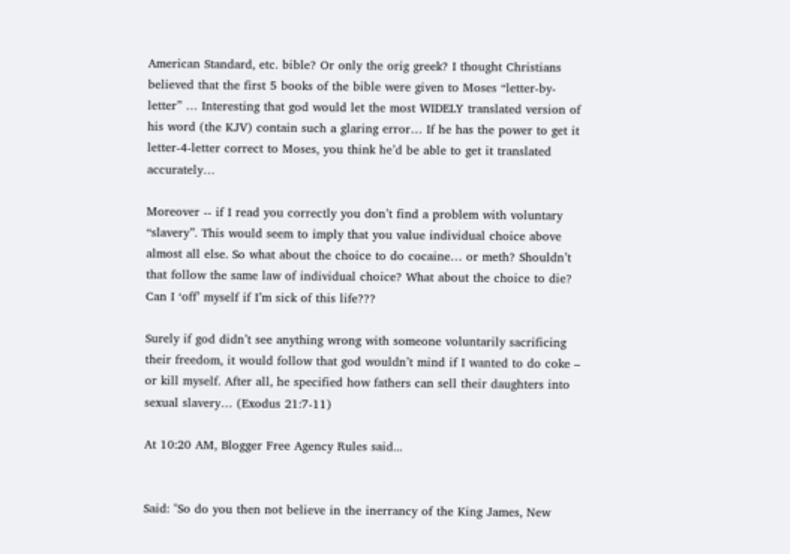American Standard, etc. bible? Or only the orig greek? I thought Christians believed that the first 5 books of the bible were given to Moses “letter-by-letter” … Interesting that god would let the most WIDELY translated version of his word (the KJV) contain such a glaring error… If he has the power to get it letter-4-letter correct to Moses, you think he’d be able to get it translated accurately…

Moreover -- if I read you correctly you don’t find a problem with voluntary “slavery”. This would seem to imply that you value individual choice above almost all else. So what about the choice to do cocaine… or meth? Shouldn’t that follow the same law of individual choice? What about the choice to die? Can I ‘off’ myself if I’m sick of this life???

Surely if god didn’t see anything wrong with someone voluntarily sacrificing their freedom, it would follow that god wouldn’t mind if I wanted to do coke – or kill myself. After all, he specified how fathers can sell their daughters into sexual slavery… (Exodus 21:7-11)

At 10:20 AM, Blogger Free Agency Rules said...


Said: "So do you then not believe in the inerrancy of the King James, New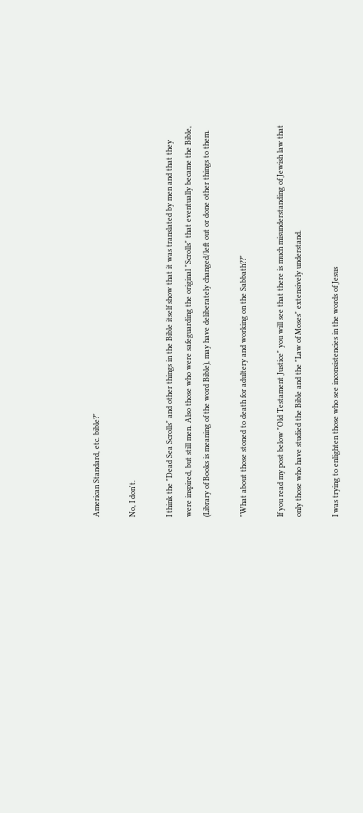American Standard, etc. bible?"

No, I don't.

I think the "Dead Sea Scrolls" and other things in the Bible itself show that it was translated by men and that they were inspired, but still men. Also those who were safeguarding the original "Scrolls" that eventually became the Bible, (Library of Books is meaning of the word Bible), may have deliberately changed/left out or done other things to them.

"What about those stoned to death for adultery and working on the Sabbath??"

If you read my post below "Old Testament Justice" you will see that there is much misunderstanding of Jewish law that only those who have studied the Bible and the "Law of Moses" extensively understand.

I was trying to enlighten those who see inconsistencies in the words of Jesus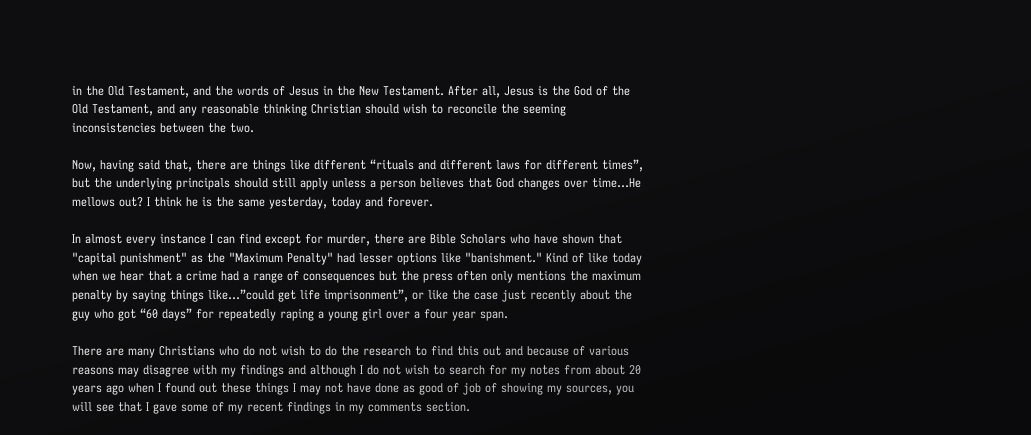in the Old Testament, and the words of Jesus in the New Testament. After all, Jesus is the God of the Old Testament, and any reasonable thinking Christian should wish to reconcile the seeming inconsistencies between the two.

Now, having said that, there are things like different “rituals and different laws for different times”, but the underlying principals should still apply unless a person believes that God changes over time…He mellows out? I think he is the same yesterday, today and forever.

In almost every instance I can find except for murder, there are Bible Scholars who have shown that "capital punishment" as the "Maximum Penalty" had lesser options like "banishment." Kind of like today when we hear that a crime had a range of consequences but the press often only mentions the maximum penalty by saying things like…”could get life imprisonment”, or like the case just recently about the guy who got “60 days” for repeatedly raping a young girl over a four year span.

There are many Christians who do not wish to do the research to find this out and because of various reasons may disagree with my findings and although I do not wish to search for my notes from about 20 years ago when I found out these things I may not have done as good of job of showing my sources, you will see that I gave some of my recent findings in my comments section.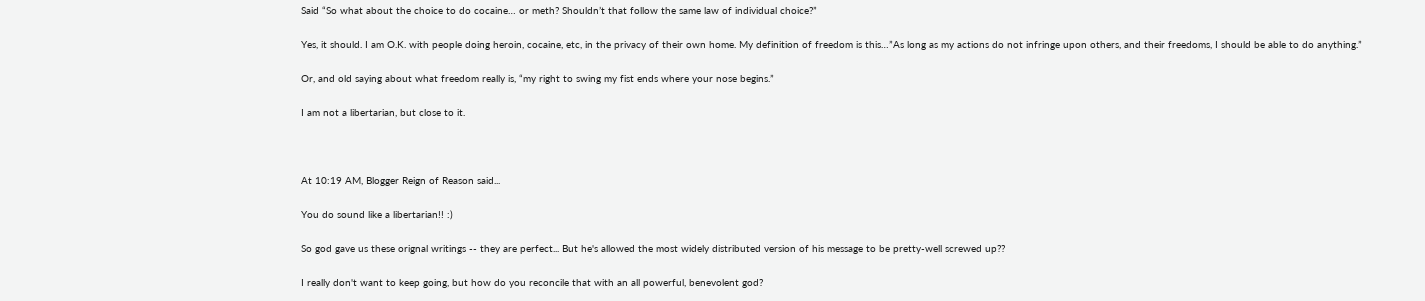Said “So what about the choice to do cocaine… or meth? Shouldn’t that follow the same law of individual choice?”

Yes, it should. I am O.K. with people doing heroin, cocaine, etc, in the privacy of their own home. My definition of freedom is this…”As long as my actions do not infringe upon others, and their freedoms, I should be able to do anything.”

Or, and old saying about what freedom really is, “my right to swing my fist ends where your nose begins.”

I am not a libertarian, but close to it.



At 10:19 AM, Blogger Reign of Reason said...

You do sound like a libertarian!! :)

So god gave us these orignal writings -- they are perfect... But he's allowed the most widely distributed version of his message to be pretty-well screwed up??

I really don't want to keep going, but how do you reconcile that with an all powerful, benevolent god?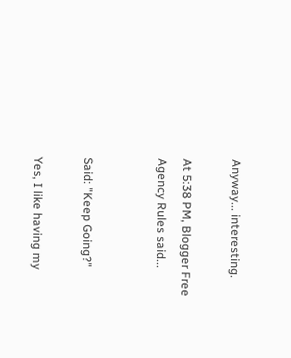Anyway... interesting.

At 5:38 PM, Blogger Free Agency Rules said...


Said: "Keep Going?"

Yes, I like having my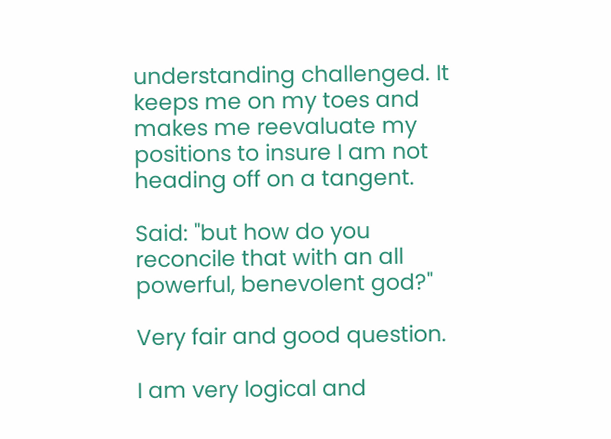understanding challenged. It keeps me on my toes and makes me reevaluate my positions to insure I am not heading off on a tangent.

Said: "but how do you reconcile that with an all powerful, benevolent god?"

Very fair and good question.

I am very logical and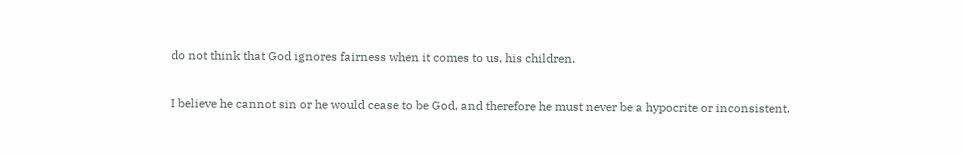do not think that God ignores fairness when it comes to us, his children.

I believe he cannot sin or he would cease to be God, and therefore he must never be a hypocrite or inconsistent.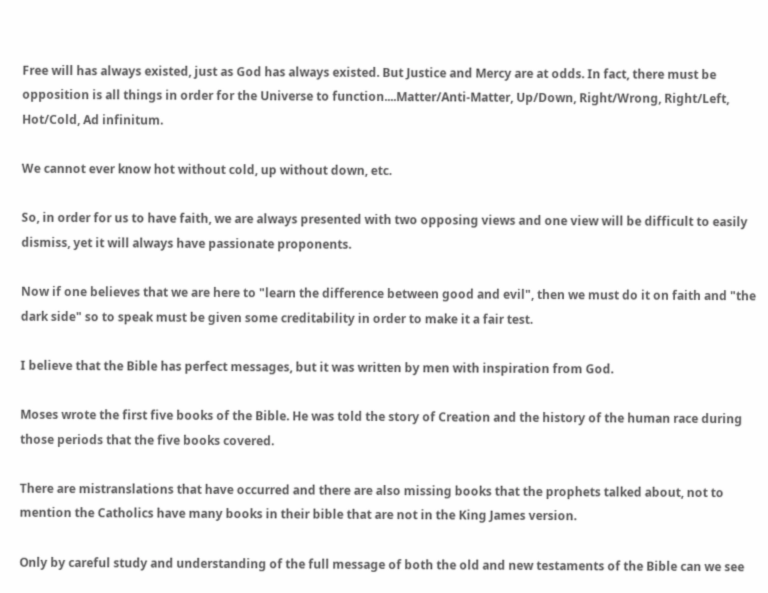Free will has always existed, just as God has always existed. But Justice and Mercy are at odds. In fact, there must be opposition is all things in order for the Universe to function....Matter/Anti-Matter, Up/Down, Right/Wrong, Right/Left, Hot/Cold, Ad infinitum.

We cannot ever know hot without cold, up without down, etc.

So, in order for us to have faith, we are always presented with two opposing views and one view will be difficult to easily dismiss, yet it will always have passionate proponents.

Now if one believes that we are here to "learn the difference between good and evil", then we must do it on faith and "the dark side" so to speak must be given some creditability in order to make it a fair test.

I believe that the Bible has perfect messages, but it was written by men with inspiration from God.

Moses wrote the first five books of the Bible. He was told the story of Creation and the history of the human race during those periods that the five books covered.

There are mistranslations that have occurred and there are also missing books that the prophets talked about, not to mention the Catholics have many books in their bible that are not in the King James version.

Only by careful study and understanding of the full message of both the old and new testaments of the Bible can we see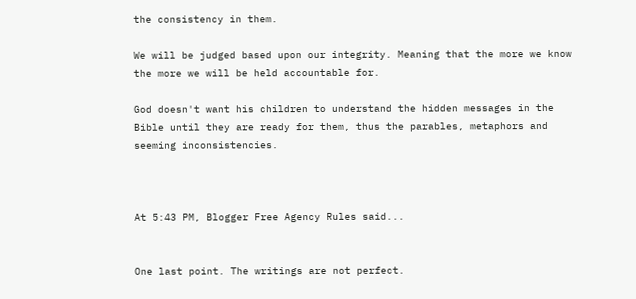the consistency in them.

We will be judged based upon our integrity. Meaning that the more we know the more we will be held accountable for.

God doesn't want his children to understand the hidden messages in the Bible until they are ready for them, thus the parables, metaphors and seeming inconsistencies.



At 5:43 PM, Blogger Free Agency Rules said...


One last point. The writings are not perfect.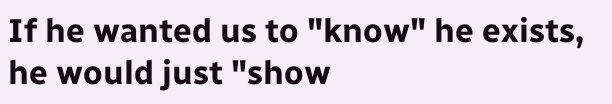If he wanted us to "know" he exists, he would just "show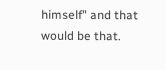himself" and that would be that.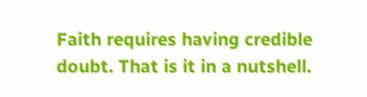Faith requires having credible doubt. That is it in a nutshell.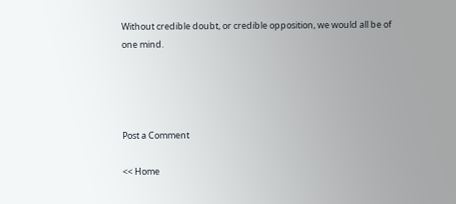Without credible doubt, or credible opposition, we would all be of one mind.




Post a Comment

<< Home